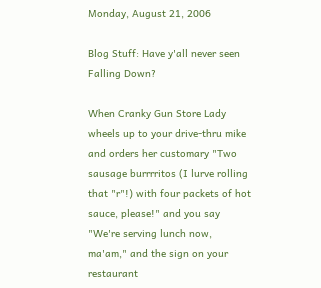Monday, August 21, 2006

Blog Stuff: Have y'all never seen Falling Down?

When Cranky Gun Store Lady wheels up to your drive-thru mike and orders her customary "Two sausage burrrritos (I lurve rolling that "r"!) with four packets of hot sauce, please!" and you say "We're serving lunch now, ma'am," and the sign on your restaurant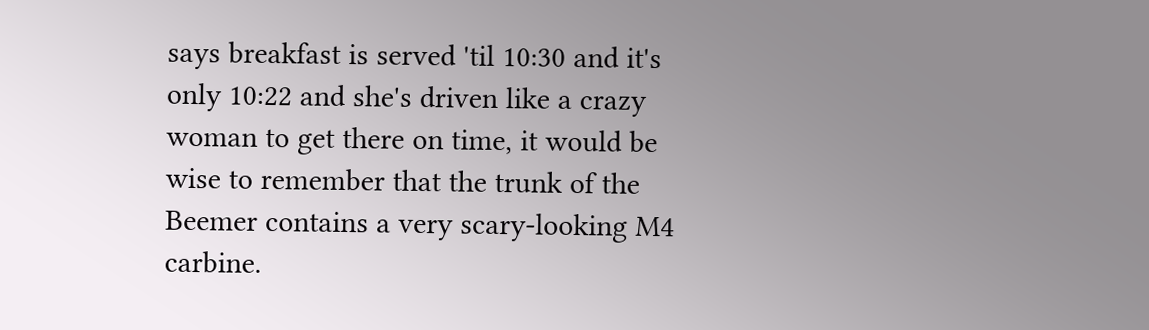says breakfast is served 'til 10:30 and it's only 10:22 and she's driven like a crazy woman to get there on time, it would be wise to remember that the trunk of the Beemer contains a very scary-looking M4 carbine.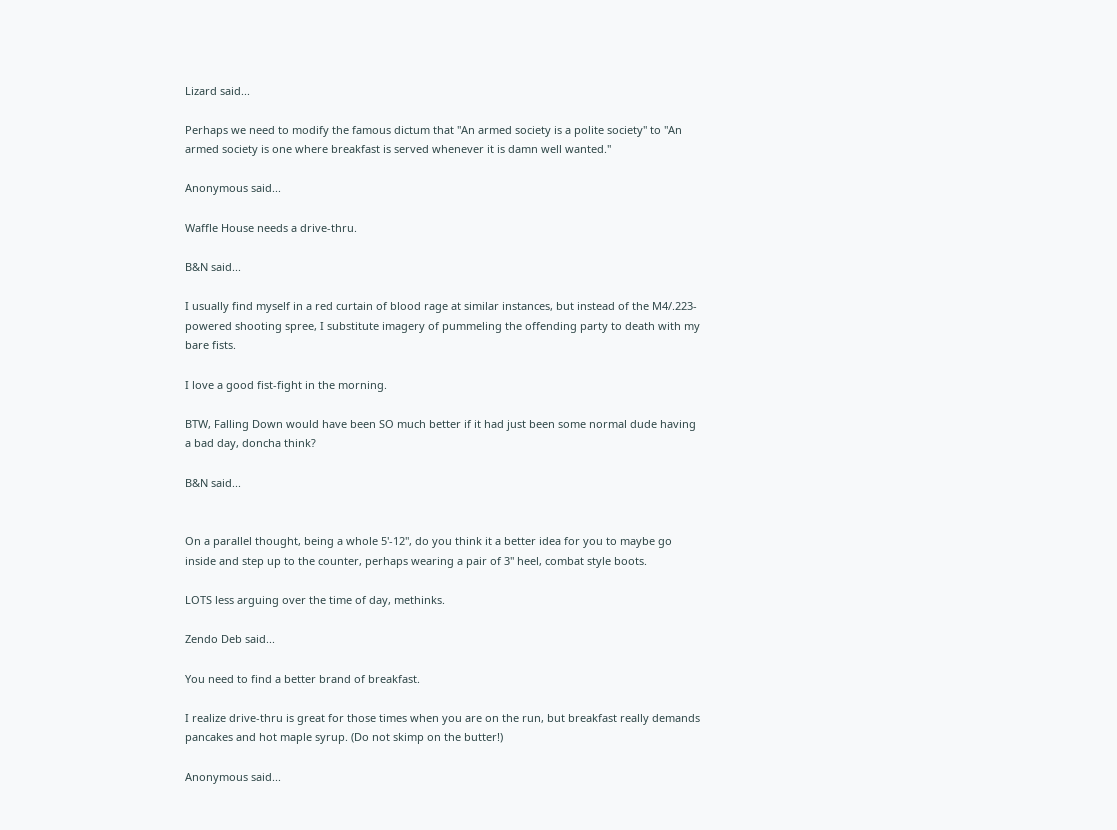Lizard said...

Perhaps we need to modify the famous dictum that "An armed society is a polite society" to "An armed society is one where breakfast is served whenever it is damn well wanted."

Anonymous said...

Waffle House needs a drive-thru.

B&N said...

I usually find myself in a red curtain of blood rage at similar instances, but instead of the M4/.223-powered shooting spree, I substitute imagery of pummeling the offending party to death with my bare fists.

I love a good fist-fight in the morning.

BTW, Falling Down would have been SO much better if it had just been some normal dude having a bad day, doncha think?

B&N said...


On a parallel thought, being a whole 5'-12", do you think it a better idea for you to maybe go inside and step up to the counter, perhaps wearing a pair of 3" heel, combat style boots.

LOTS less arguing over the time of day, methinks.

Zendo Deb said...

You need to find a better brand of breakfast.

I realize drive-thru is great for those times when you are on the run, but breakfast really demands pancakes and hot maple syrup. (Do not skimp on the butter!)

Anonymous said...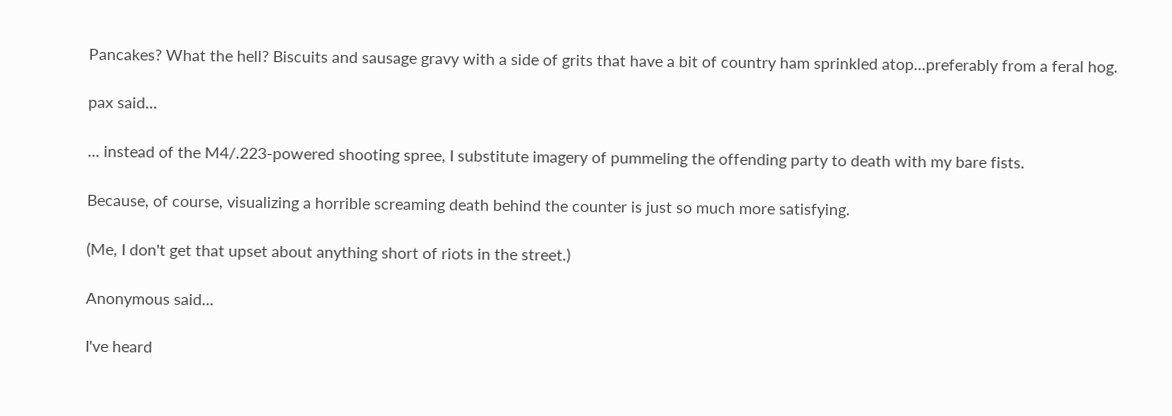Pancakes? What the hell? Biscuits and sausage gravy with a side of grits that have a bit of country ham sprinkled atop...preferably from a feral hog.

pax said...

... instead of the M4/.223-powered shooting spree, I substitute imagery of pummeling the offending party to death with my bare fists.

Because, of course, visualizing a horrible screaming death behind the counter is just so much more satisfying.

(Me, I don't get that upset about anything short of riots in the street.)

Anonymous said...

I've heard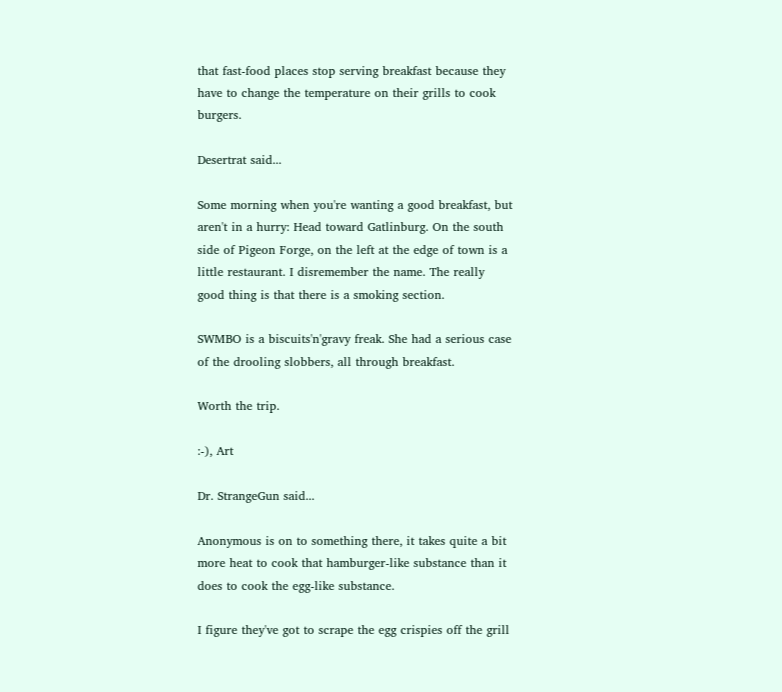that fast-food places stop serving breakfast because they have to change the temperature on their grills to cook burgers.

Desertrat said...

Some morning when you're wanting a good breakfast, but aren't in a hurry: Head toward Gatlinburg. On the south side of Pigeon Forge, on the left at the edge of town is a little restaurant. I disremember the name. The really good thing is that there is a smoking section.

SWMBO is a biscuits'n'gravy freak. She had a serious case of the drooling slobbers, all through breakfast.

Worth the trip.

:-), Art

Dr. StrangeGun said...

Anonymous is on to something there, it takes quite a bit more heat to cook that hamburger-like substance than it does to cook the egg-like substance.

I figure they've got to scrape the egg crispies off the grill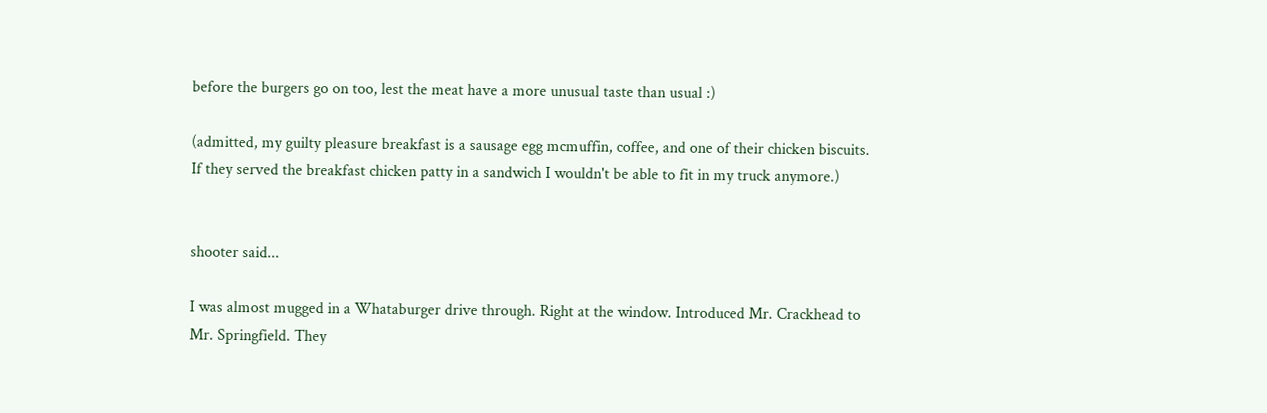before the burgers go on too, lest the meat have a more unusual taste than usual :)

(admitted, my guilty pleasure breakfast is a sausage egg mcmuffin, coffee, and one of their chicken biscuits. If they served the breakfast chicken patty in a sandwich I wouldn't be able to fit in my truck anymore.)


shooter said...

I was almost mugged in a Whataburger drive through. Right at the window. Introduced Mr. Crackhead to Mr. Springfield. They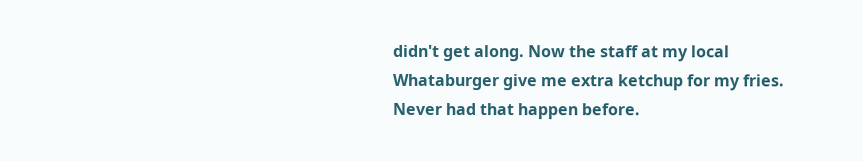didn't get along. Now the staff at my local Whataburger give me extra ketchup for my fries. Never had that happen before.